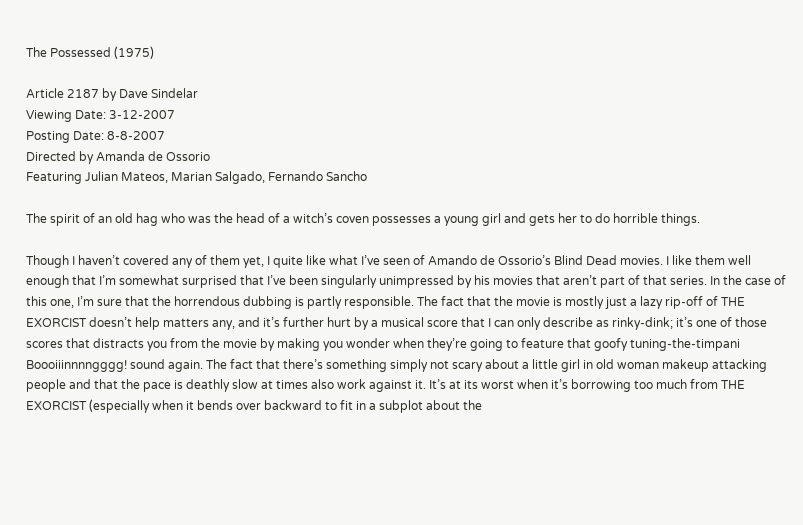The Possessed (1975)

Article 2187 by Dave Sindelar
Viewing Date: 3-12-2007
Posting Date: 8-8-2007
Directed by Amanda de Ossorio
Featuring Julian Mateos, Marian Salgado, Fernando Sancho

The spirit of an old hag who was the head of a witch’s coven possesses a young girl and gets her to do horrible things.

Though I haven’t covered any of them yet, I quite like what I’ve seen of Amando de Ossorio’s Blind Dead movies. I like them well enough that I’m somewhat surprised that I’ve been singularly unimpressed by his movies that aren’t part of that series. In the case of this one, I’m sure that the horrendous dubbing is partly responsible. The fact that the movie is mostly just a lazy rip-off of THE EXORCIST doesn’t help matters any, and it’s further hurt by a musical score that I can only describe as rinky-dink; it’s one of those scores that distracts you from the movie by making you wonder when they’re going to feature that goofy tuning-the-timpani Boooiiinnnngggg! sound again. The fact that there’s something simply not scary about a little girl in old woman makeup attacking people and that the pace is deathly slow at times also work against it. It’s at its worst when it’s borrowing too much from THE EXORCIST (especially when it bends over backward to fit in a subplot about the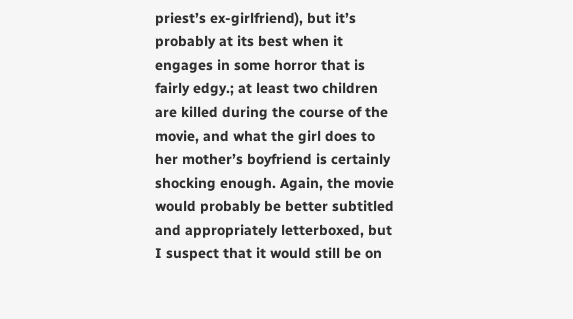priest’s ex-girlfriend), but it’s probably at its best when it engages in some horror that is fairly edgy.; at least two children are killed during the course of the movie, and what the girl does to her mother’s boyfriend is certainly shocking enough. Again, the movie would probably be better subtitled and appropriately letterboxed, but I suspect that it would still be on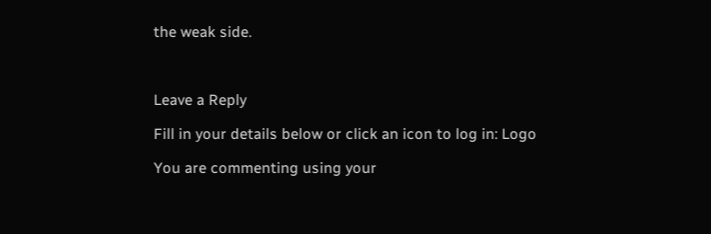the weak side.



Leave a Reply

Fill in your details below or click an icon to log in: Logo

You are commenting using your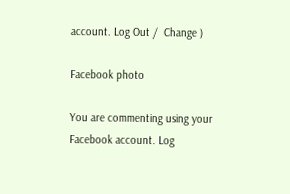account. Log Out /  Change )

Facebook photo

You are commenting using your Facebook account. Log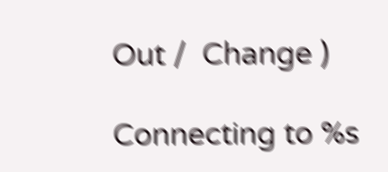Out /  Change )

Connecting to %s